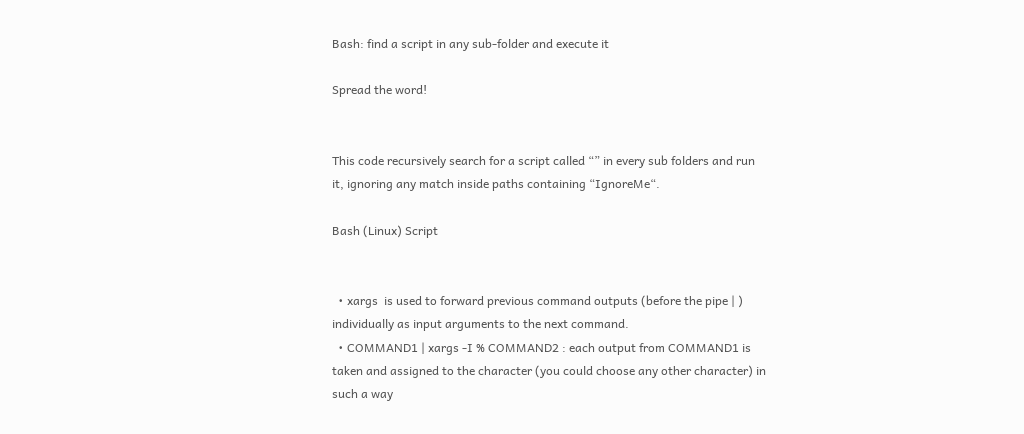Bash: find a script in any sub-folder and execute it

Spread the word!


This code recursively search for a script called “” in every sub folders and run it, ignoring any match inside paths containing “IgnoreMe“.

Bash (Linux) Script


  • xargs  is used to forward previous command outputs (before the pipe | ) individually as input arguments to the next command.
  • COMMAND1 | xargs -I % COMMAND2 : each output from COMMAND1 is taken and assigned to the character (you could choose any other character) in such a way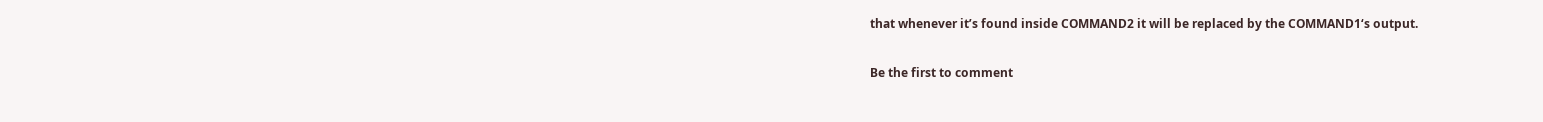that whenever it’s found inside COMMAND2 it will be replaced by the COMMAND1‘s output.

Be the first to comment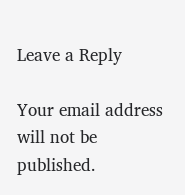Leave a Reply

Your email address will not be published.